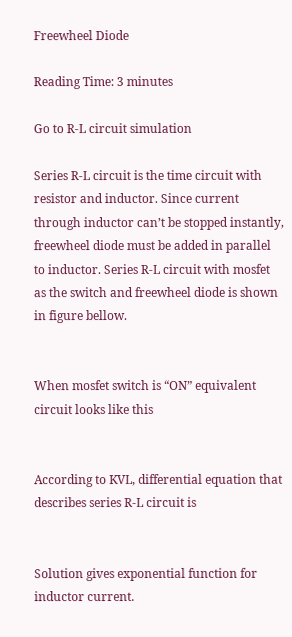Freewheel Diode

Reading Time: 3 minutes

Go to R-L circuit simulation

Series R-L circuit is the time circuit with resistor and inductor. Since current through inductor can’t be stopped instantly, freewheel diode must be added in parallel to inductor. Series R-L circuit with mosfet as the switch and freewheel diode is shown in figure bellow.


When mosfet switch is “ON” equivalent circuit looks like this


According to KVL, differential equation that describes series R-L circuit is


Solution gives exponential function for inductor current.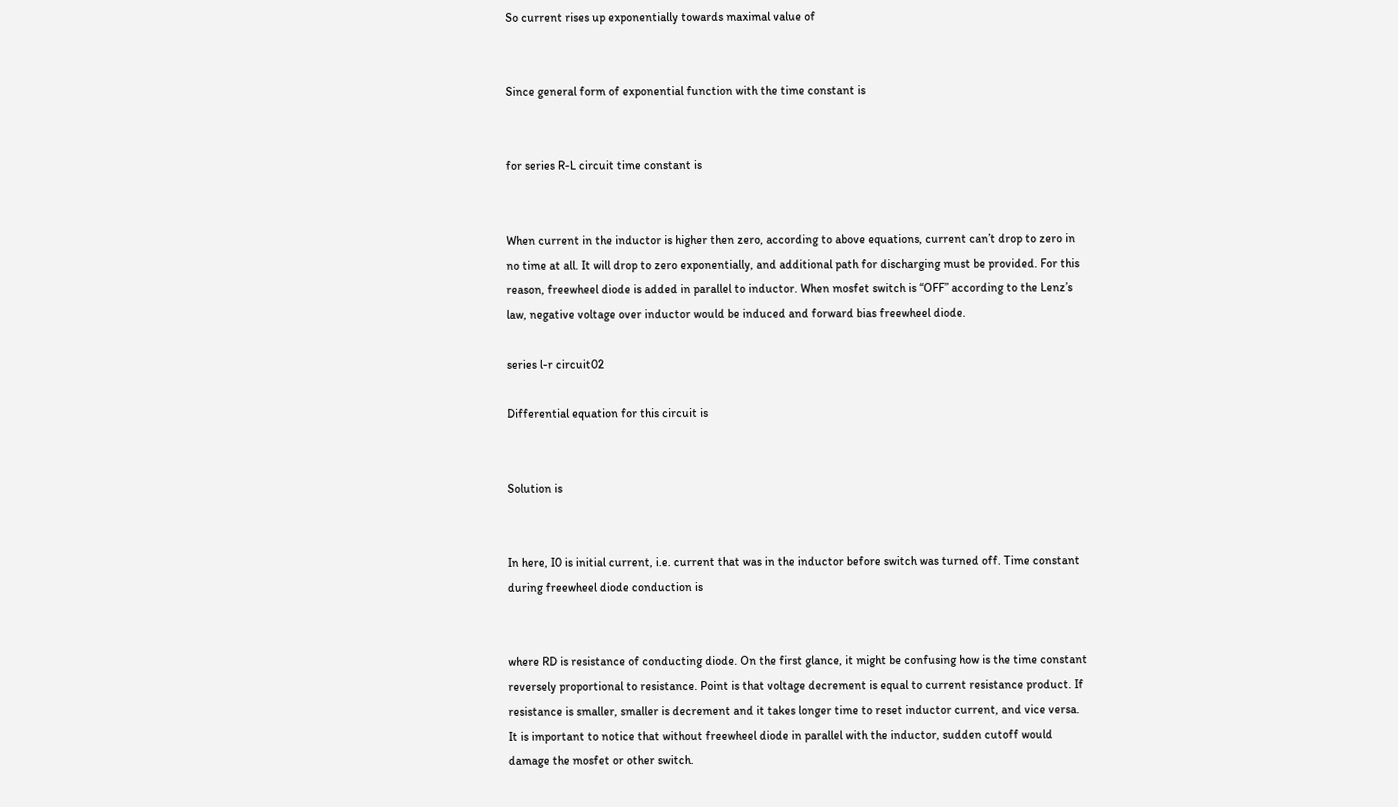So current rises up exponentially towards maximal value of


Since general form of exponential function with the time constant is


for series R-L circuit time constant is


When current in the inductor is higher then zero, according to above equations, current can’t drop to zero in no time at all. It will drop to zero exponentially, and additional path for discharging must be provided. For this reason, freewheel diode is added in parallel to inductor. When mosfet switch is “OFF” according to the Lenz’s law, negative voltage over inductor would be induced and forward bias freewheel diode.

series l-r circuit02

Differential equation for this circuit is


Solution is


In here, I0 is initial current, i.e. current that was in the inductor before switch was turned off. Time constant during freewheel diode conduction is


where RD is resistance of conducting diode. On the first glance, it might be confusing how is the time constant reversely proportional to resistance. Point is that voltage decrement is equal to current resistance product. If resistance is smaller, smaller is decrement and it takes longer time to reset inductor current, and vice versa.
It is important to notice that without freewheel diode in parallel with the inductor, sudden cutoff would damage the mosfet or other switch.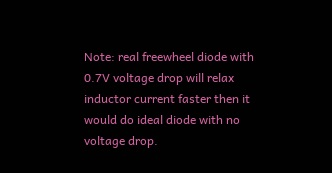Note: real freewheel diode with 0.7V voltage drop will relax inductor current faster then it would do ideal diode with no voltage drop.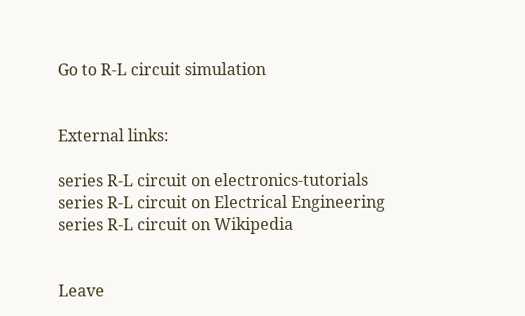Go to R-L circuit simulation


External links:

series R-L circuit on electronics-tutorials
series R-L circuit on Electrical Engineering
series R-L circuit on Wikipedia


Leave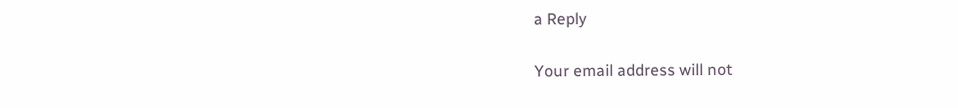a Reply

Your email address will not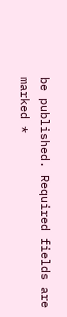be published. Required fields are marked *